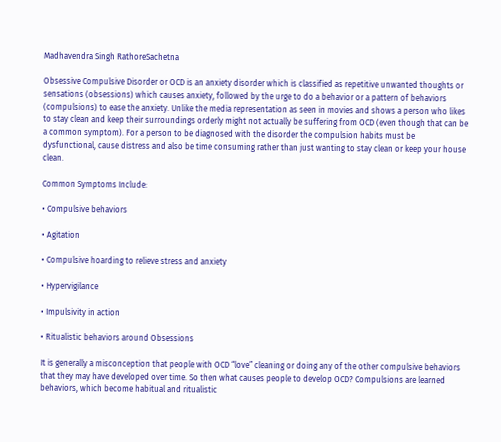Madhavendra Singh RathoreSachetna

Obsessive Compulsive Disorder or OCD is an anxiety disorder which is classified as repetitive unwanted thoughts or sensations (obsessions) which causes anxiety, followed by the urge to do a behavior or a pattern of behaviors (compulsions) to ease the anxiety. Unlike the media representation as seen in movies and shows a person who likes to stay clean and keep their surroundings orderly might not actually be suffering from OCD (even though that can be a common symptom). For a person to be diagnosed with the disorder the compulsion habits must be dysfunctional, cause distress and also be time consuming rather than just wanting to stay clean or keep your house clean.

Common Symptoms Include:

• Compulsive behaviors

• Agitation

• Compulsive hoarding to relieve stress and anxiety

• Hypervigilance

• Impulsivity in action

• Ritualistic behaviors around Obsessions

It is generally a misconception that people with OCD “love” cleaning or doing any of the other compulsive behaviors that they may have developed over time. So then what causes people to develop OCD? Compulsions are learned behaviors, which become habitual and ritualistic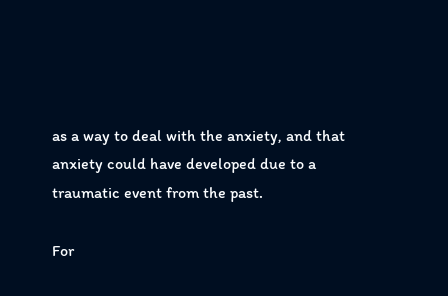as a way to deal with the anxiety, and that anxiety could have developed due to a traumatic event from the past.

For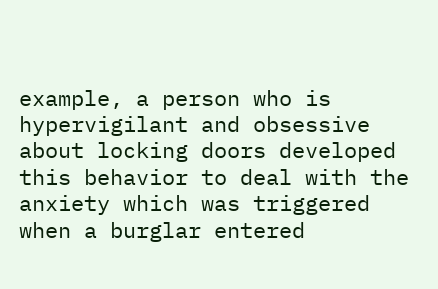example, a person who is hypervigilant and obsessive about locking doors developed this behavior to deal with the anxiety which was triggered when a burglar entered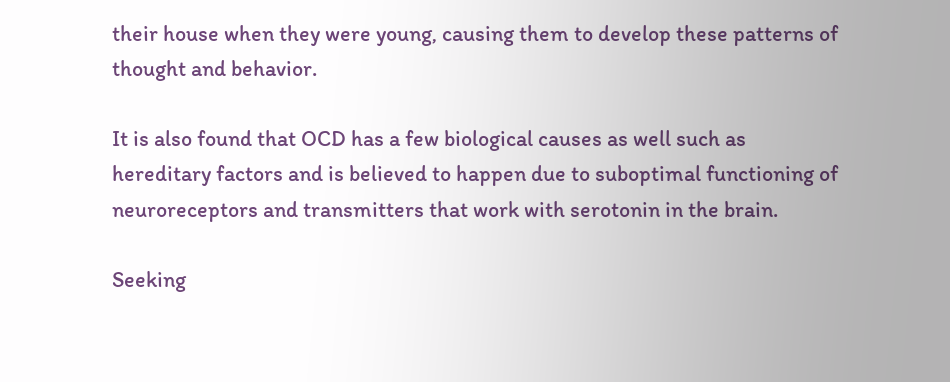their house when they were young, causing them to develop these patterns of thought and behavior.

It is also found that OCD has a few biological causes as well such as hereditary factors and is believed to happen due to suboptimal functioning of neuroreceptors and transmitters that work with serotonin in the brain.

Seeking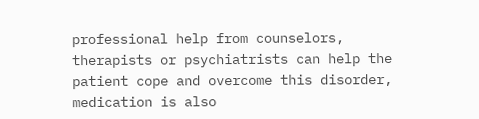professional help from counselors, therapists or psychiatrists can help the patient cope and overcome this disorder, medication is also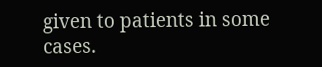given to patients in some cases.